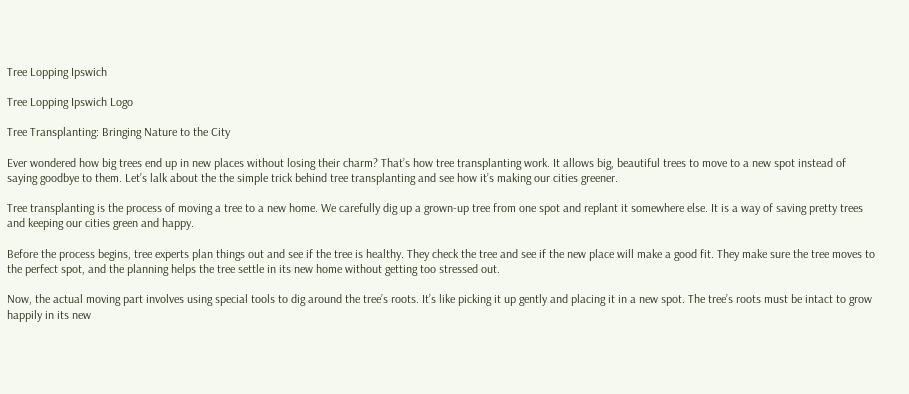Tree Lopping Ipswich

Tree Lopping Ipswich Logo

Tree Transplanting: Bringing Nature to the City

Ever wondered how big trees end up in new places without losing their charm? That’s how tree transplanting work. It allows big, beautiful trees to move to a new spot instead of saying goodbye to them. Let’s lalk about the the simple trick behind tree transplanting and see how it’s making our cities greener.

Tree transplanting is the process of moving a tree to a new home. We carefully dig up a grown-up tree from one spot and replant it somewhere else. It is a way of saving pretty trees and keeping our cities green and happy.

Before the process begins, tree experts plan things out and see if the tree is healthy. They check the tree and see if the new place will make a good fit. They make sure the tree moves to the perfect spot, and the planning helps the tree settle in its new home without getting too stressed out.

Now, the actual moving part involves using special tools to dig around the tree’s roots. It’s like picking it up gently and placing it in a new spot. The tree’s roots must be intact to grow happily in its new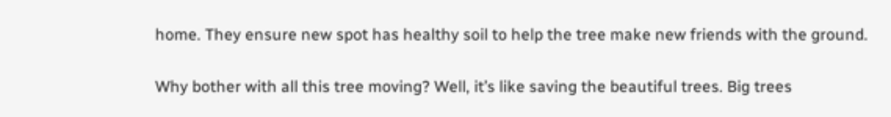home. They ensure new spot has healthy soil to help the tree make new friends with the ground.

Why bother with all this tree moving? Well, it’s like saving the beautiful trees. Big trees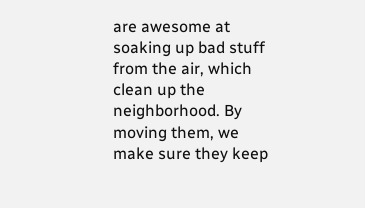are awesome at soaking up bad stuff from the air, which clean up the neighborhood. By moving them, we make sure they keep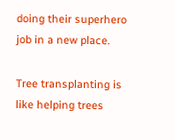doing their superhero job in a new place.

Tree transplanting is like helping trees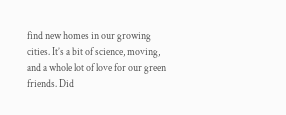find new homes in our growing cities. It’s a bit of science, moving, and a whole lot of love for our green friends. Did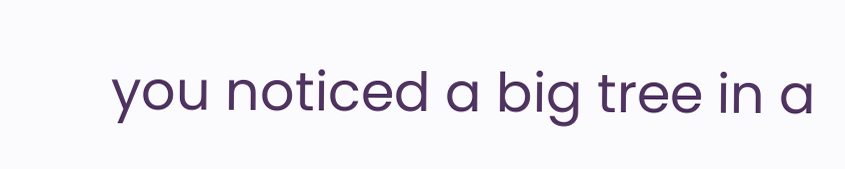you noticed a big tree in a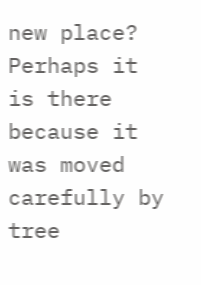new place? Perhaps it is there because it was moved carefully by tree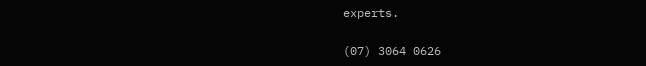experts.

(07) 3064 0626